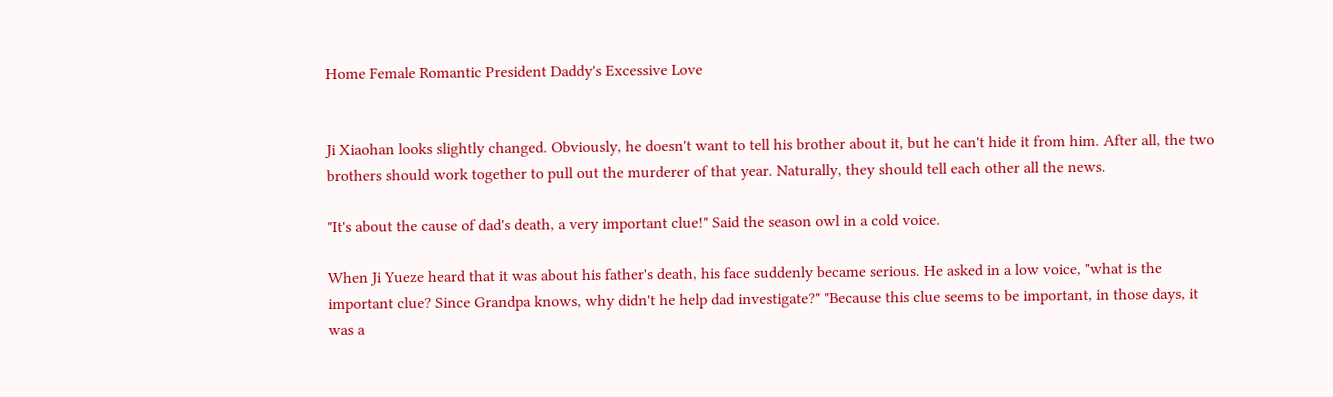Home Female Romantic President Daddy's Excessive Love


Ji Xiaohan looks slightly changed. Obviously, he doesn't want to tell his brother about it, but he can't hide it from him. After all, the two brothers should work together to pull out the murderer of that year. Naturally, they should tell each other all the news.

"It's about the cause of dad's death, a very important clue!" Said the season owl in a cold voice.

When Ji Yueze heard that it was about his father's death, his face suddenly became serious. He asked in a low voice, "what is the important clue? Since Grandpa knows, why didn't he help dad investigate?" "Because this clue seems to be important, in those days, it was a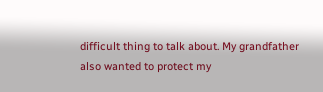difficult thing to talk about. My grandfather also wanted to protect my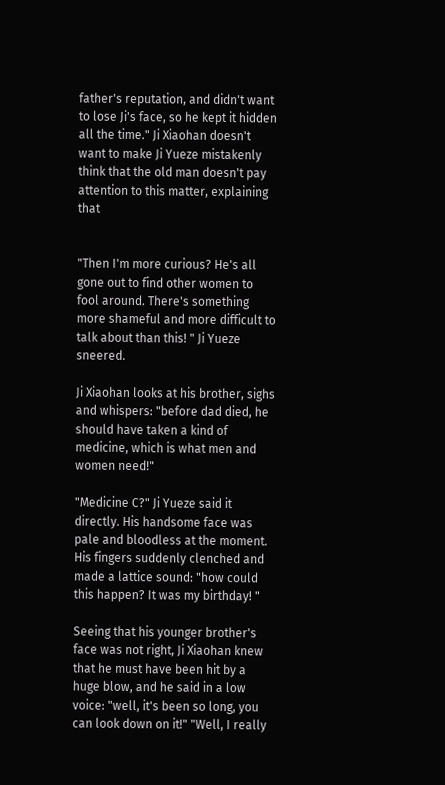father's reputation, and didn't want to lose Ji's face, so he kept it hidden all the time." Ji Xiaohan doesn't want to make Ji Yueze mistakenly think that the old man doesn't pay attention to this matter, explaining that


"Then I'm more curious? He's all gone out to find other women to fool around. There's something more shameful and more difficult to talk about than this! " Ji Yueze sneered.

Ji Xiaohan looks at his brother, sighs and whispers: "before dad died, he should have taken a kind of medicine, which is what men and women need!"

"Medicine C?" Ji Yueze said it directly. His handsome face was pale and bloodless at the moment. His fingers suddenly clenched and made a lattice sound: "how could this happen? It was my birthday! "

Seeing that his younger brother's face was not right, Ji Xiaohan knew that he must have been hit by a huge blow, and he said in a low voice: "well, it's been so long, you can look down on it!" "Well, I really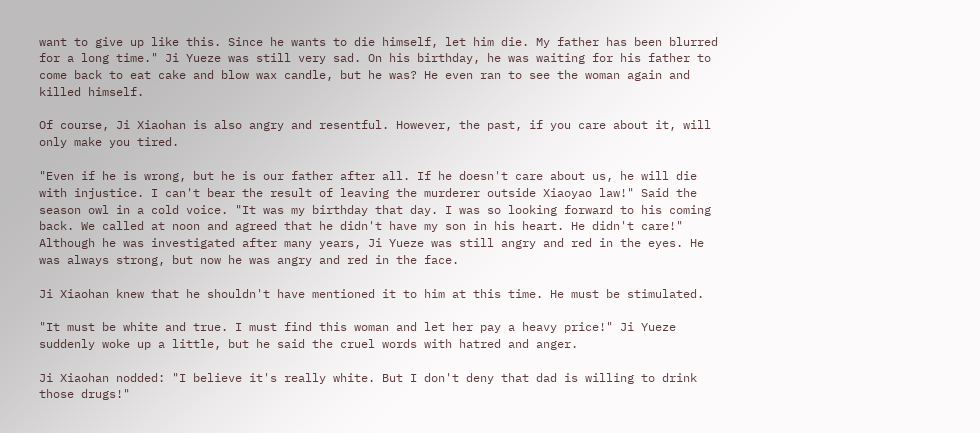want to give up like this. Since he wants to die himself, let him die. My father has been blurred for a long time." Ji Yueze was still very sad. On his birthday, he was waiting for his father to come back to eat cake and blow wax candle, but he was? He even ran to see the woman again and killed himself.

Of course, Ji Xiaohan is also angry and resentful. However, the past, if you care about it, will only make you tired.

"Even if he is wrong, but he is our father after all. If he doesn't care about us, he will die with injustice. I can't bear the result of leaving the murderer outside Xiaoyao law!" Said the season owl in a cold voice. "It was my birthday that day. I was so looking forward to his coming back. We called at noon and agreed that he didn't have my son in his heart. He didn't care!" Although he was investigated after many years, Ji Yueze was still angry and red in the eyes. He was always strong, but now he was angry and red in the face.

Ji Xiaohan knew that he shouldn't have mentioned it to him at this time. He must be stimulated.

"It must be white and true. I must find this woman and let her pay a heavy price!" Ji Yueze suddenly woke up a little, but he said the cruel words with hatred and anger.

Ji Xiaohan nodded: "I believe it's really white. But I don't deny that dad is willing to drink those drugs!"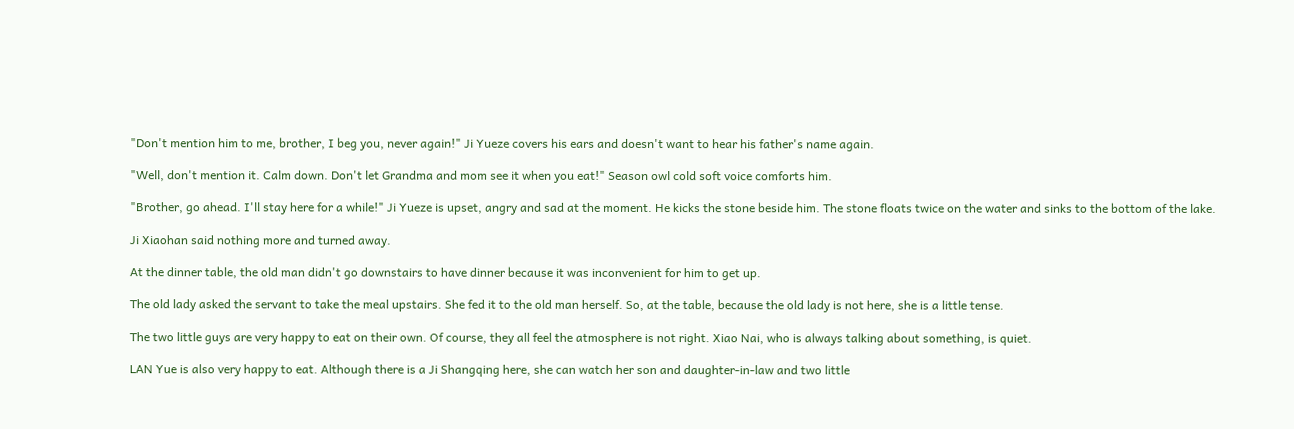"Don't mention him to me, brother, I beg you, never again!" Ji Yueze covers his ears and doesn't want to hear his father's name again.

"Well, don't mention it. Calm down. Don't let Grandma and mom see it when you eat!" Season owl cold soft voice comforts him.

"Brother, go ahead. I'll stay here for a while!" Ji Yueze is upset, angry and sad at the moment. He kicks the stone beside him. The stone floats twice on the water and sinks to the bottom of the lake.

Ji Xiaohan said nothing more and turned away.

At the dinner table, the old man didn't go downstairs to have dinner because it was inconvenient for him to get up.

The old lady asked the servant to take the meal upstairs. She fed it to the old man herself. So, at the table, because the old lady is not here, she is a little tense.

The two little guys are very happy to eat on their own. Of course, they all feel the atmosphere is not right. Xiao Nai, who is always talking about something, is quiet.

LAN Yue is also very happy to eat. Although there is a Ji Shangqing here, she can watch her son and daughter-in-law and two little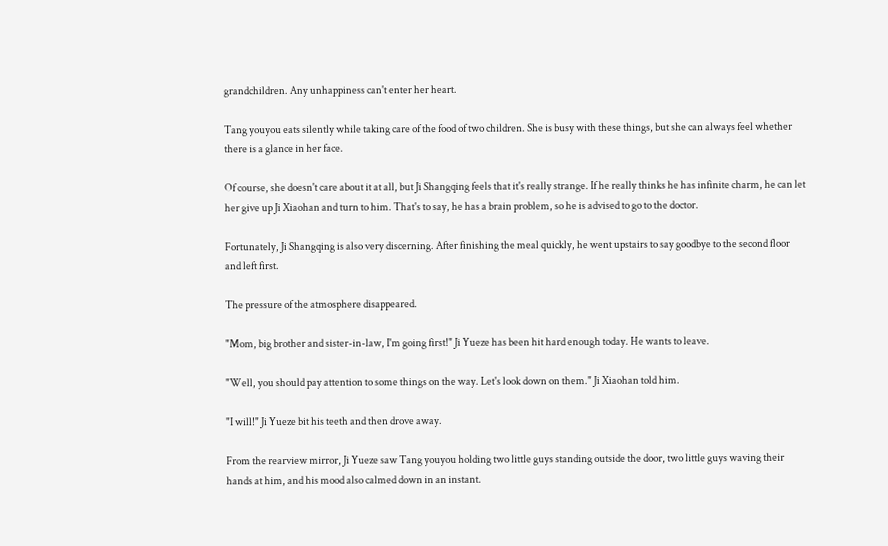grandchildren. Any unhappiness can't enter her heart.

Tang youyou eats silently while taking care of the food of two children. She is busy with these things, but she can always feel whether there is a glance in her face.

Of course, she doesn't care about it at all, but Ji Shangqing feels that it's really strange. If he really thinks he has infinite charm, he can let her give up Ji Xiaohan and turn to him. That's to say, he has a brain problem, so he is advised to go to the doctor.

Fortunately, Ji Shangqing is also very discerning. After finishing the meal quickly, he went upstairs to say goodbye to the second floor and left first.

The pressure of the atmosphere disappeared.

"Mom, big brother and sister-in-law, I'm going first!" Ji Yueze has been hit hard enough today. He wants to leave.

"Well, you should pay attention to some things on the way. Let's look down on them." Ji Xiaohan told him.

"I will!" Ji Yueze bit his teeth and then drove away.

From the rearview mirror, Ji Yueze saw Tang youyou holding two little guys standing outside the door, two little guys waving their hands at him, and his mood also calmed down in an instant.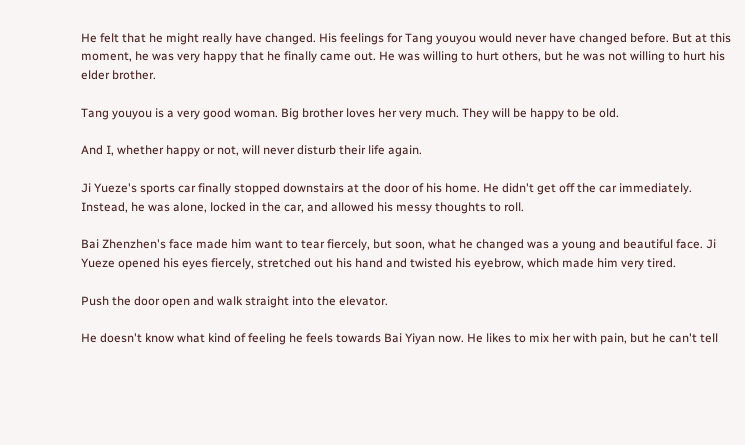He felt that he might really have changed. His feelings for Tang youyou would never have changed before. But at this moment, he was very happy that he finally came out. He was willing to hurt others, but he was not willing to hurt his elder brother.

Tang youyou is a very good woman. Big brother loves her very much. They will be happy to be old.

And I, whether happy or not, will never disturb their life again.

Ji Yueze's sports car finally stopped downstairs at the door of his home. He didn't get off the car immediately. Instead, he was alone, locked in the car, and allowed his messy thoughts to roll.

Bai Zhenzhen's face made him want to tear fiercely, but soon, what he changed was a young and beautiful face. Ji Yueze opened his eyes fiercely, stretched out his hand and twisted his eyebrow, which made him very tired.

Push the door open and walk straight into the elevator.

He doesn't know what kind of feeling he feels towards Bai Yiyan now. He likes to mix her with pain, but he can't tell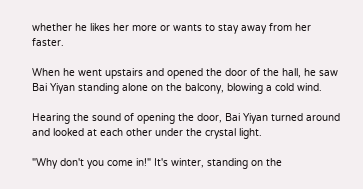whether he likes her more or wants to stay away from her faster.

When he went upstairs and opened the door of the hall, he saw Bai Yiyan standing alone on the balcony, blowing a cold wind.

Hearing the sound of opening the door, Bai Yiyan turned around and looked at each other under the crystal light.

"Why don't you come in!" It's winter, standing on the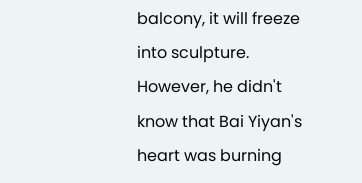balcony, it will freeze into sculpture. However, he didn't know that Bai Yiyan's heart was burning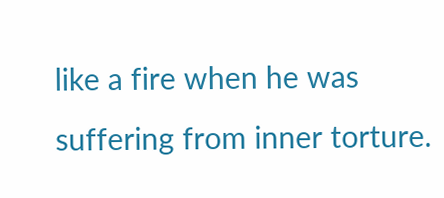like a fire when he was suffering from inner torture.